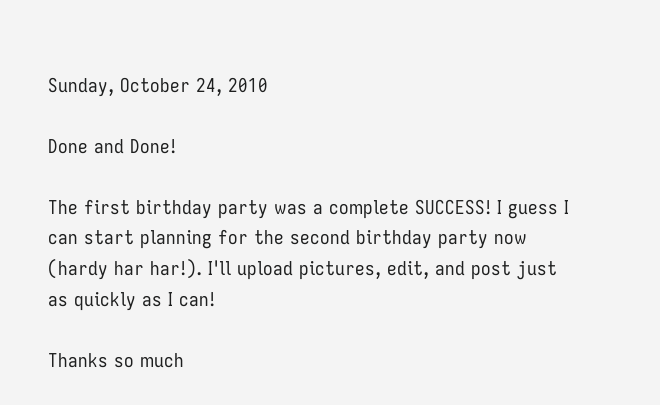Sunday, October 24, 2010

Done and Done!

The first birthday party was a complete SUCCESS! I guess I can start planning for the second birthday party now (hardy har har!). I'll upload pictures, edit, and post just as quickly as I can!

Thanks so much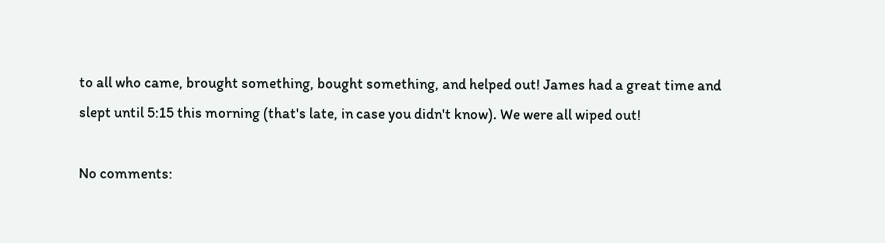to all who came, brought something, bought something, and helped out! James had a great time and slept until 5:15 this morning (that's late, in case you didn't know). We were all wiped out!

No comments: